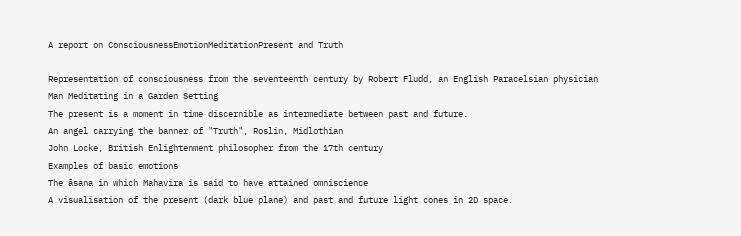A report on ConsciousnessEmotionMeditationPresent and Truth

Representation of consciousness from the seventeenth century by Robert Fludd, an English Paracelsian physician
Man Meditating in a Garden Setting
The present is a moment in time discernible as intermediate between past and future.
An angel carrying the banner of "Truth", Roslin, Midlothian
John Locke, British Enlightenment philosopher from the 17th century
Examples of basic emotions
The āsana in which Mahavira is said to have attained omniscience
A visualisation of the present (dark blue plane) and past and future light cones in 2D space.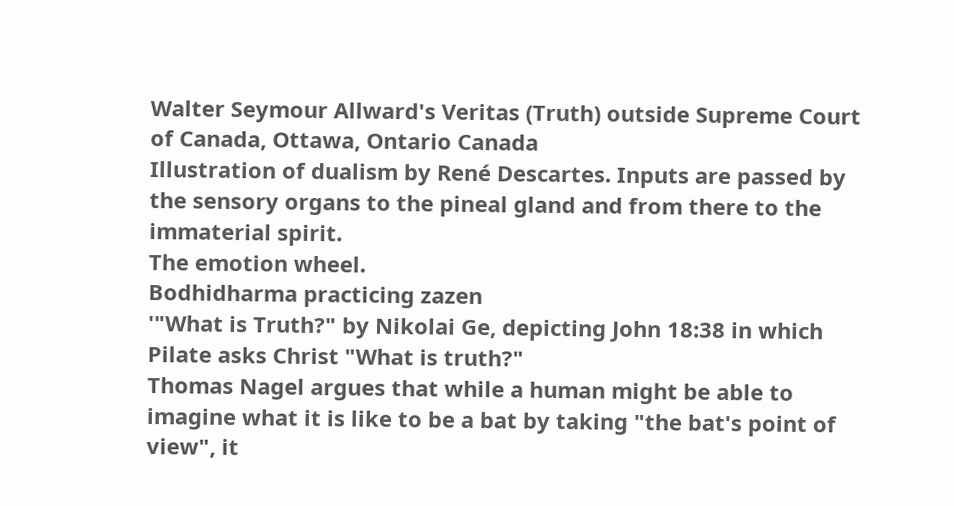Walter Seymour Allward's Veritas (Truth) outside Supreme Court of Canada, Ottawa, Ontario Canada
Illustration of dualism by René Descartes. Inputs are passed by the sensory organs to the pineal gland and from there to the immaterial spirit.
The emotion wheel.
Bodhidharma practicing zazen
'"What is Truth?" by Nikolai Ge, depicting John 18:38 in which Pilate asks Christ "What is truth?"
Thomas Nagel argues that while a human might be able to imagine what it is like to be a bat by taking "the bat's point of view", it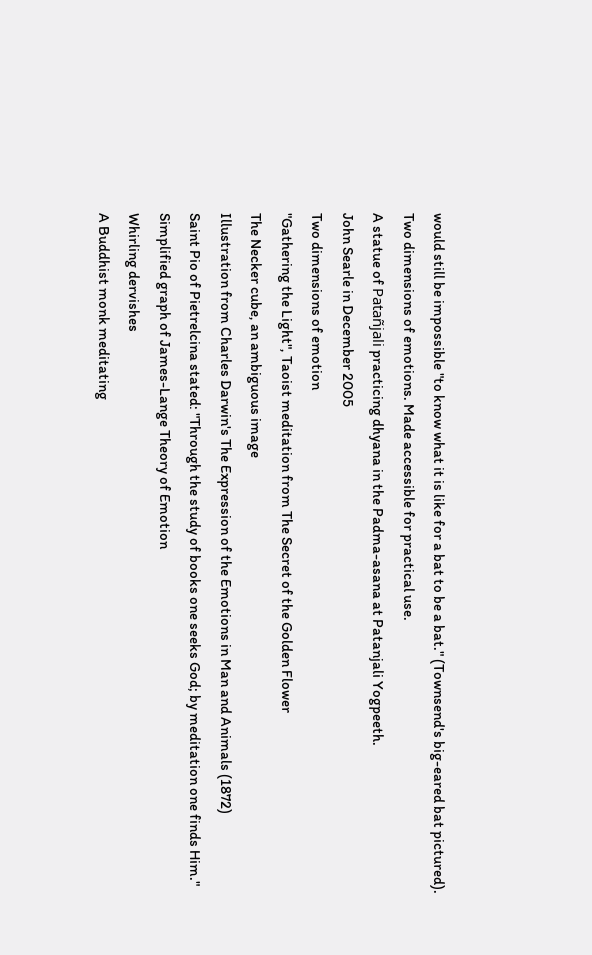would still be impossible "to know what it is like for a bat to be a bat." (Townsend's big-eared bat pictured).
Two dimensions of emotions. Made accessible for practical use.
A statue of Patañjali practicing dhyana in the Padma-asana at Patanjali Yogpeeth.
John Searle in December 2005
Two dimensions of emotion
"Gathering the Light", Taoist meditation from The Secret of the Golden Flower
The Necker cube, an ambiguous image
Illustration from Charles Darwin's The Expression of the Emotions in Man and Animals (1872)
Saint Pio of Pietrelcina stated: "Through the study of books one seeks God; by meditation one finds Him."
Simplified graph of James-Lange Theory of Emotion
Whirling dervishes
A Buddhist monk meditating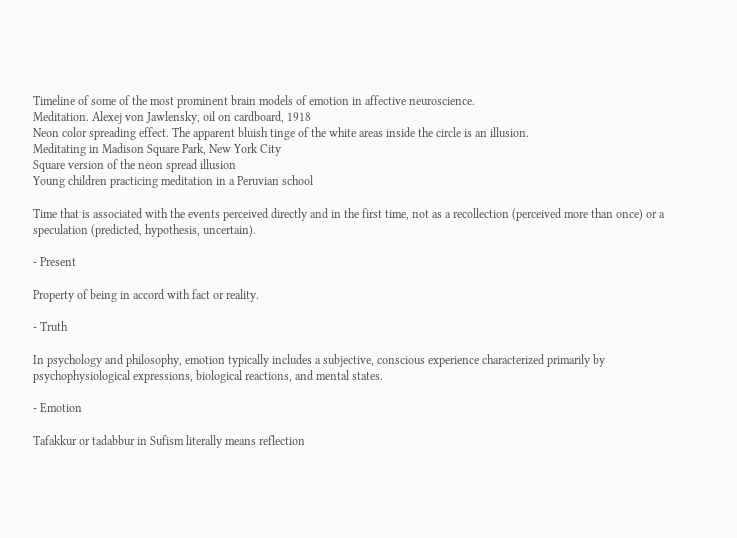Timeline of some of the most prominent brain models of emotion in affective neuroscience.
Meditation. Alexej von Jawlensky, oil on cardboard, 1918
Neon color spreading effect. The apparent bluish tinge of the white areas inside the circle is an illusion.
Meditating in Madison Square Park, New York City
Square version of the neon spread illusion
Young children practicing meditation in a Peruvian school

Time that is associated with the events perceived directly and in the first time, not as a recollection (perceived more than once) or a speculation (predicted, hypothesis, uncertain).

- Present

Property of being in accord with fact or reality.

- Truth

In psychology and philosophy, emotion typically includes a subjective, conscious experience characterized primarily by psychophysiological expressions, biological reactions, and mental states.

- Emotion

Tafakkur or tadabbur in Sufism literally means reflection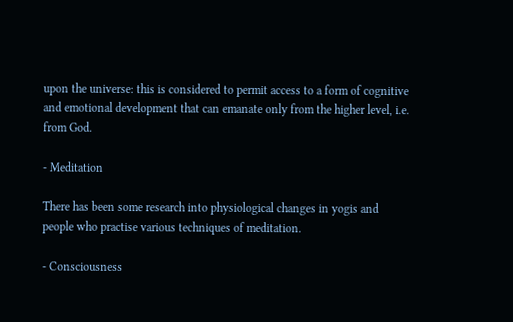upon the universe: this is considered to permit access to a form of cognitive and emotional development that can emanate only from the higher level, i.e. from God.

- Meditation

There has been some research into physiological changes in yogis and people who practise various techniques of meditation.

- Consciousness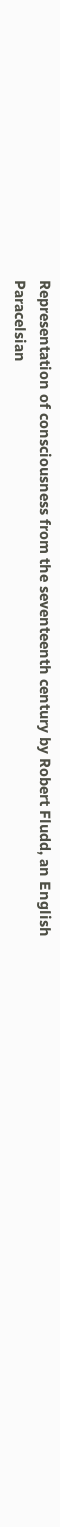Representation of consciousness from the seventeenth century by Robert Fludd, an English Paracelsian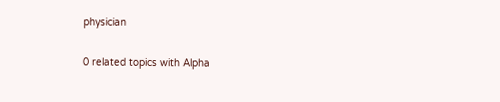physician

0 related topics with Alpha